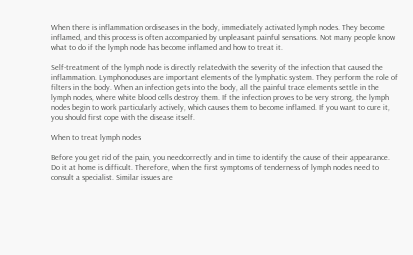When there is inflammation ordiseases in the body, immediately activated lymph nodes. They become inflamed, and this process is often accompanied by unpleasant painful sensations. Not many people know what to do if the lymph node has become inflamed and how to treat it.

Self-treatment of the lymph node is directly relatedwith the severity of the infection that caused the inflammation. Lymphonoduses are important elements of the lymphatic system. They perform the role of filters in the body. When an infection gets into the body, all the painful trace elements settle in the lymph nodes, where white blood cells destroy them. If the infection proves to be very strong, the lymph nodes begin to work particularly actively, which causes them to become inflamed. If you want to cure it, you should first cope with the disease itself.

When to treat lymph nodes

Before you get rid of the pain, you needcorrectly and in time to identify the cause of their appearance. Do it at home is difficult. Therefore, when the first symptoms of tenderness of lymph nodes need to consult a specialist. Similar issues are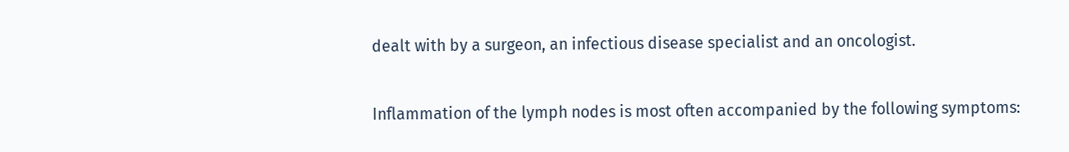dealt with by a surgeon, an infectious disease specialist and an oncologist.

Inflammation of the lymph nodes is most often accompanied by the following symptoms: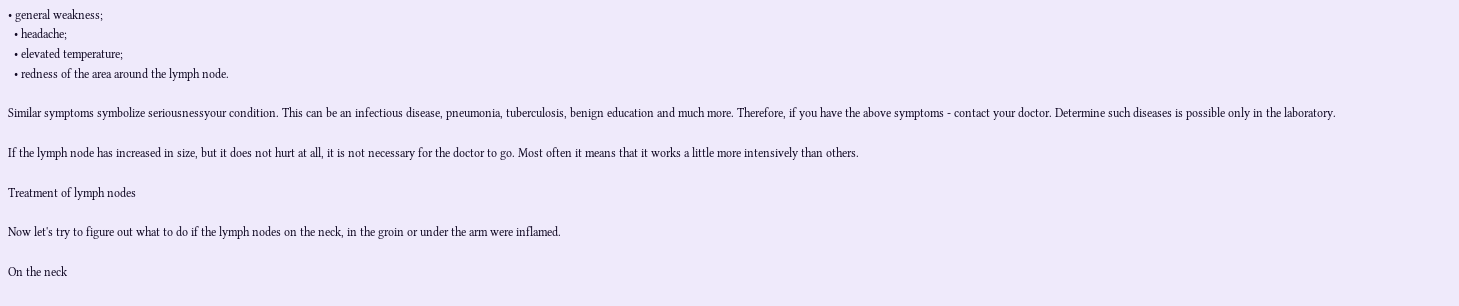• general weakness;
  • headache;
  • elevated temperature;
  • redness of the area around the lymph node.

Similar symptoms symbolize seriousnessyour condition. This can be an infectious disease, pneumonia, tuberculosis, benign education and much more. Therefore, if you have the above symptoms - contact your doctor. Determine such diseases is possible only in the laboratory.

If the lymph node has increased in size, but it does not hurt at all, it is not necessary for the doctor to go. Most often it means that it works a little more intensively than others.

Treatment of lymph nodes

Now let's try to figure out what to do if the lymph nodes on the neck, in the groin or under the arm were inflamed.

On the neck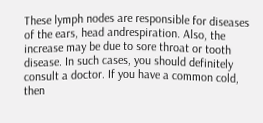These lymph nodes are responsible for diseases of the ears, head andrespiration. Also, the increase may be due to sore throat or tooth disease. In such cases, you should definitely consult a doctor. If you have a common cold, then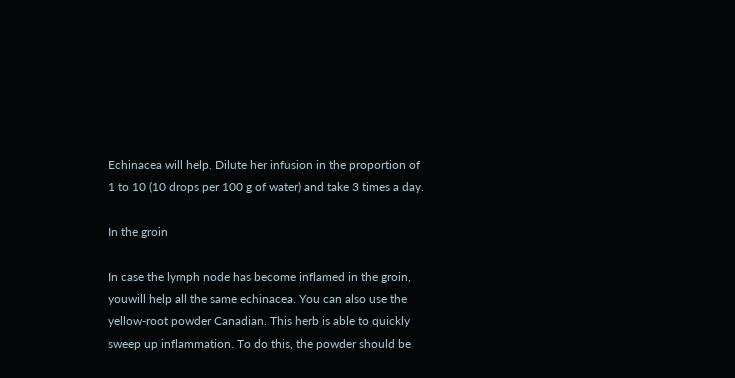Echinacea will help. Dilute her infusion in the proportion of 1 to 10 (10 drops per 100 g of water) and take 3 times a day.

In the groin

In case the lymph node has become inflamed in the groin, youwill help all the same echinacea. You can also use the yellow-root powder Canadian. This herb is able to quickly sweep up inflammation. To do this, the powder should be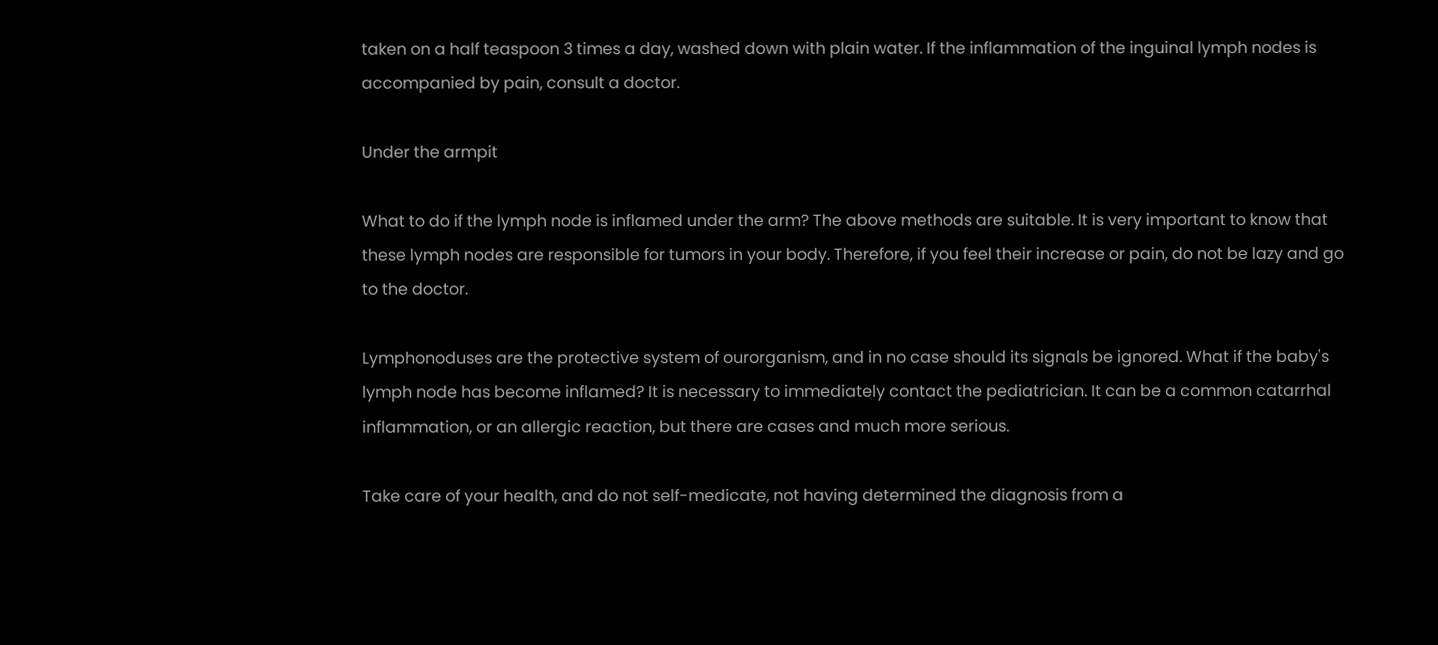taken on a half teaspoon 3 times a day, washed down with plain water. If the inflammation of the inguinal lymph nodes is accompanied by pain, consult a doctor.

Under the armpit

What to do if the lymph node is inflamed under the arm? The above methods are suitable. It is very important to know that these lymph nodes are responsible for tumors in your body. Therefore, if you feel their increase or pain, do not be lazy and go to the doctor.

Lymphonoduses are the protective system of ourorganism, and in no case should its signals be ignored. What if the baby's lymph node has become inflamed? It is necessary to immediately contact the pediatrician. It can be a common catarrhal inflammation, or an allergic reaction, but there are cases and much more serious.

Take care of your health, and do not self-medicate, not having determined the diagnosis from a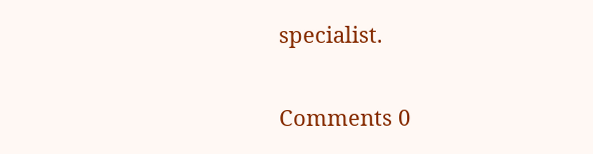specialist.

Comments 0